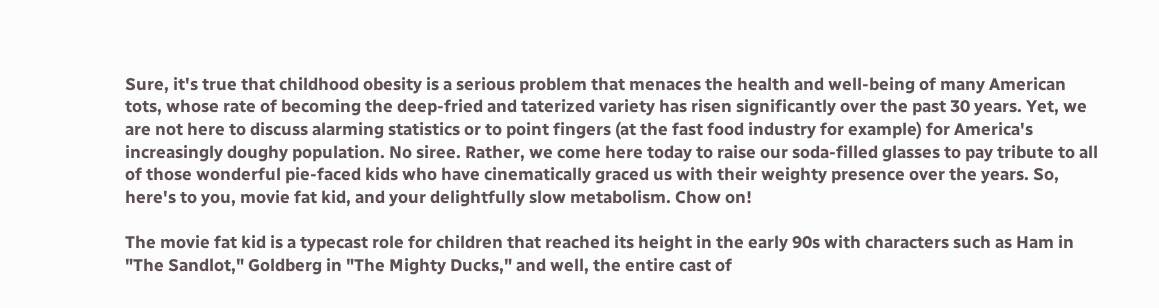Sure, it's true that childhood obesity is a serious problem that menaces the health and well-being of many American tots, whose rate of becoming the deep-fried and taterized variety has risen significantly over the past 30 years. Yet, we are not here to discuss alarming statistics or to point fingers (at the fast food industry for example) for America's increasingly doughy population. No siree. Rather, we come here today to raise our soda-filled glasses to pay tribute to all of those wonderful pie-faced kids who have cinematically graced us with their weighty presence over the years. So, here's to you, movie fat kid, and your delightfully slow metabolism. Chow on!

The movie fat kid is a typecast role for children that reached its height in the early 90s with characters such as Ham in "The Sandlot," Goldberg in "The Mighty Ducks," and well, the entire cast of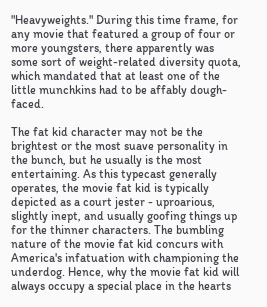"Heavyweights." During this time frame, for any movie that featured a group of four or more youngsters, there apparently was some sort of weight-related diversity quota, which mandated that at least one of the little munchkins had to be affably dough-faced.

The fat kid character may not be the brightest or the most suave personality in the bunch, but he usually is the most entertaining. As this typecast generally operates, the movie fat kid is typically depicted as a court jester - uproarious, slightly inept, and usually goofing things up for the thinner characters. The bumbling nature of the movie fat kid concurs with America's infatuation with championing the underdog. Hence, why the movie fat kid will always occupy a special place in the hearts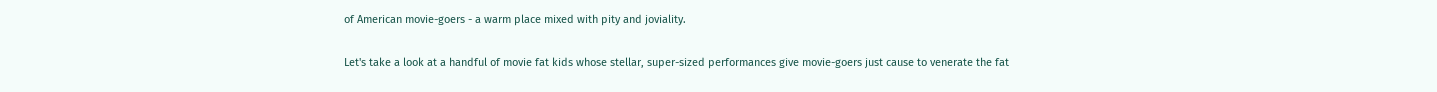of American movie-goers - a warm place mixed with pity and joviality.

Let's take a look at a handful of movie fat kids whose stellar, super-sized performances give movie-goers just cause to venerate the fat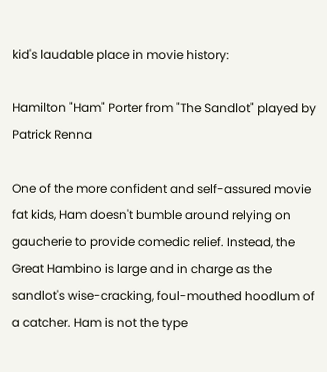kid's laudable place in movie history:

Hamilton "Ham" Porter from "The Sandlot" played by Patrick Renna

One of the more confident and self-assured movie fat kids, Ham doesn't bumble around relying on gaucherie to provide comedic relief. Instead, the Great Hambino is large and in charge as the sandlot's wise-cracking, foul-mouthed hoodlum of a catcher. Ham is not the type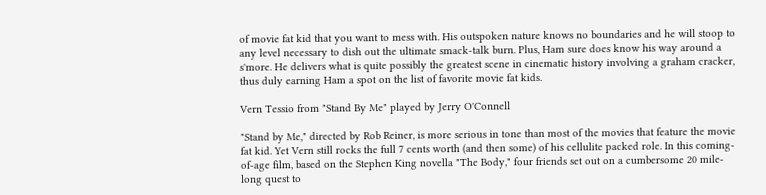of movie fat kid that you want to mess with. His outspoken nature knows no boundaries and he will stoop to any level necessary to dish out the ultimate smack-talk burn. Plus, Ham sure does know his way around a s'more. He delivers what is quite possibly the greatest scene in cinematic history involving a graham cracker, thus duly earning Ham a spot on the list of favorite movie fat kids.

Vern Tessio from "Stand By Me" played by Jerry O'Connell

"Stand by Me," directed by Rob Reiner, is more serious in tone than most of the movies that feature the movie fat kid. Yet Vern still rocks the full 7 cents worth (and then some) of his cellulite packed role. In this coming-of-age film, based on the Stephen King novella "The Body," four friends set out on a cumbersome 20 mile-long quest to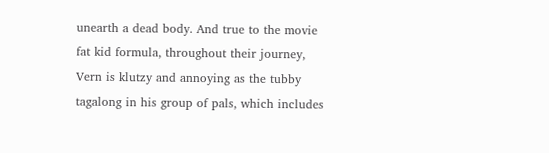unearth a dead body. And true to the movie fat kid formula, throughout their journey, Vern is klutzy and annoying as the tubby tagalong in his group of pals, which includes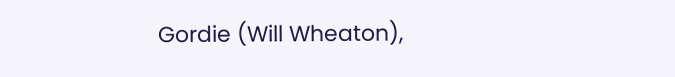Gordie (Will Wheaton),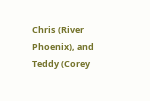Chris (River Phoenix), and Teddy (Corey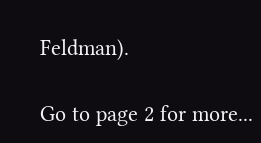Feldman).

Go to page 2 for more...